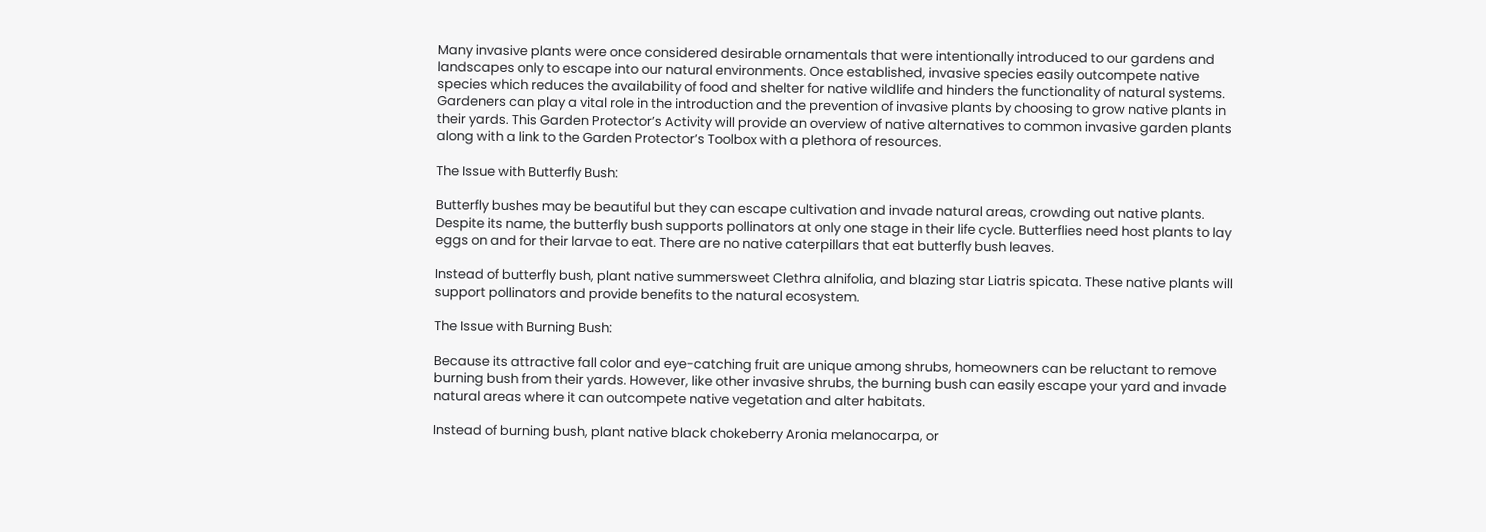Many invasive plants were once considered desirable ornamentals that were intentionally introduced to our gardens and landscapes only to escape into our natural environments. Once established, invasive species easily outcompete native species which reduces the availability of food and shelter for native wildlife and hinders the functionality of natural systems. Gardeners can play a vital role in the introduction and the prevention of invasive plants by choosing to grow native plants in their yards. This Garden Protector’s Activity will provide an overview of native alternatives to common invasive garden plants along with a link to the Garden Protector’s Toolbox with a plethora of resources.

The Issue with Butterfly Bush:

Butterfly bushes may be beautiful but they can escape cultivation and invade natural areas, crowding out native plants. Despite its name, the butterfly bush supports pollinators at only one stage in their life cycle. Butterflies need host plants to lay eggs on and for their larvae to eat. There are no native caterpillars that eat butterfly bush leaves.

Instead of butterfly bush, plant native summersweet Clethra alnifolia, and blazing star Liatris spicata. These native plants will support pollinators and provide benefits to the natural ecosystem.

The Issue with Burning Bush:

Because its attractive fall color and eye-catching fruit are unique among shrubs, homeowners can be reluctant to remove burning bush from their yards. However, like other invasive shrubs, the burning bush can easily escape your yard and invade natural areas where it can outcompete native vegetation and alter habitats.

Instead of burning bush, plant native black chokeberry Aronia melanocarpa, or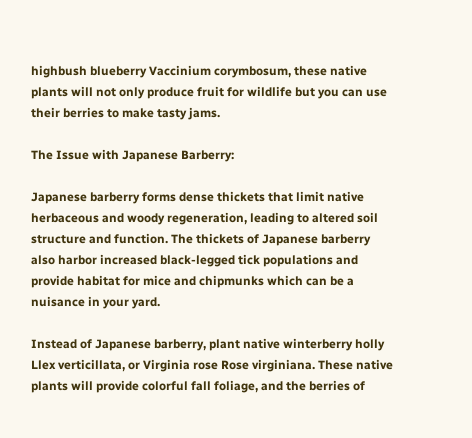highbush blueberry Vaccinium corymbosum, these native plants will not only produce fruit for wildlife but you can use their berries to make tasty jams.

The Issue with Japanese Barberry:

Japanese barberry forms dense thickets that limit native herbaceous and woody regeneration, leading to altered soil structure and function. The thickets of Japanese barberry also harbor increased black-legged tick populations and provide habitat for mice and chipmunks which can be a nuisance in your yard.

Instead of Japanese barberry, plant native winterberry holly Llex verticillata, or Virginia rose Rose virginiana. These native plants will provide colorful fall foliage, and the berries of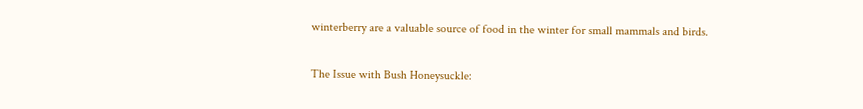winterberry are a valuable source of food in the winter for small mammals and birds.

The Issue with Bush Honeysuckle: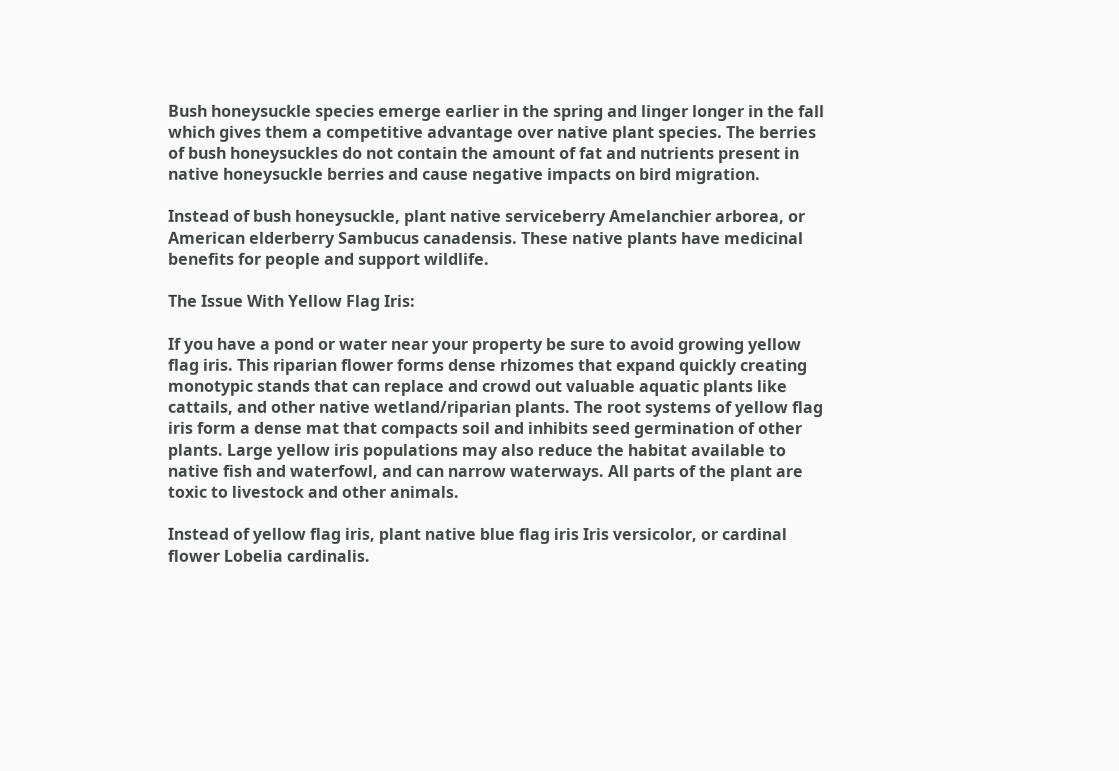Bush honeysuckle species emerge earlier in the spring and linger longer in the fall which gives them a competitive advantage over native plant species. The berries of bush honeysuckles do not contain the amount of fat and nutrients present in native honeysuckle berries and cause negative impacts on bird migration.

Instead of bush honeysuckle, plant native serviceberry Amelanchier arborea, or American elderberry Sambucus canadensis. These native plants have medicinal benefits for people and support wildlife.

The Issue With Yellow Flag Iris:

If you have a pond or water near your property be sure to avoid growing yellow flag iris. This riparian flower forms dense rhizomes that expand quickly creating monotypic stands that can replace and crowd out valuable aquatic plants like cattails, and other native wetland/riparian plants. The root systems of yellow flag iris form a dense mat that compacts soil and inhibits seed germination of other plants. Large yellow iris populations may also reduce the habitat available to native fish and waterfowl, and can narrow waterways. All parts of the plant are toxic to livestock and other animals.

Instead of yellow flag iris, plant native blue flag iris Iris versicolor, or cardinal flower Lobelia cardinalis.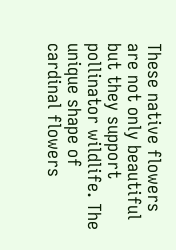These native flowers are not only beautiful but they support pollinator wildlife. The unique shape of cardinal flowers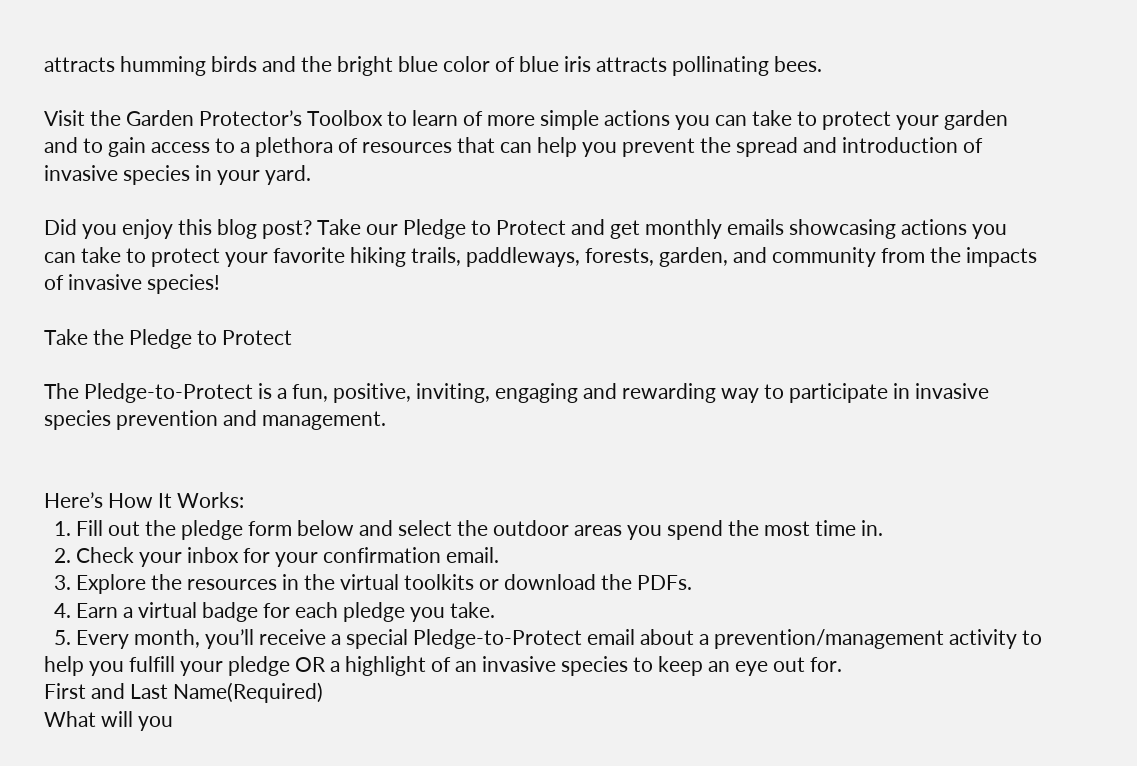attracts humming birds and the bright blue color of blue iris attracts pollinating bees.

Visit the Garden Protector’s Toolbox to learn of more simple actions you can take to protect your garden and to gain access to a plethora of resources that can help you prevent the spread and introduction of invasive species in your yard.

Did you enjoy this blog post? Take our Pledge to Protect and get monthly emails showcasing actions you can take to protect your favorite hiking trails, paddleways, forests, garden, and community from the impacts of invasive species!

Take the Pledge to Protect

The Pledge-to-Protect is a fun, positive, inviting, engaging and rewarding way to participate in invasive species prevention and management.


Here’s How It Works:
  1. Fill out the pledge form below and select the outdoor areas you spend the most time in.
  2. Check your inbox for your confirmation email.
  3. Explore the resources in the virtual toolkits or download the PDFs.
  4. Earn a virtual badge for each pledge you take.
  5. Every month, you’ll receive a special Pledge-to-Protect email about a prevention/management activity to help you fulfill your pledge OR a highlight of an invasive species to keep an eye out for.
First and Last Name(Required)
What will you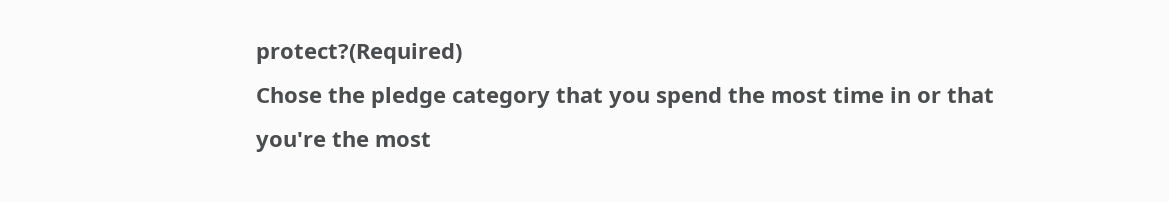protect?(Required)
Chose the pledge category that you spend the most time in or that you're the most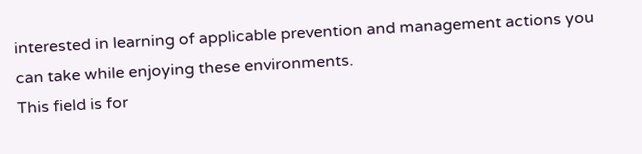interested in learning of applicable prevention and management actions you can take while enjoying these environments.
This field is for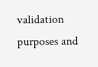validation purposes and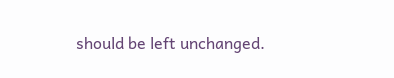should be left unchanged.